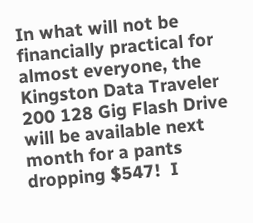In what will not be financially practical for almost everyone, the Kingston Data Traveler 200 128 Gig Flash Drive will be available next month for a pants dropping $547!  I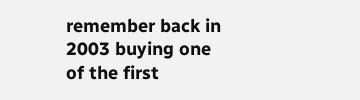remember back in 2003 buying one of the first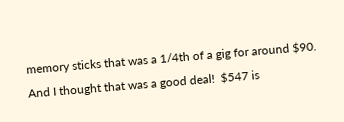memory sticks that was a 1/4th of a gig for around $90.  And I thought that was a good deal!  $547 is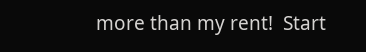more than my rent!  Start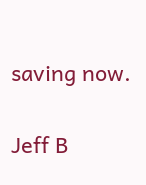saving now.


Jeff B